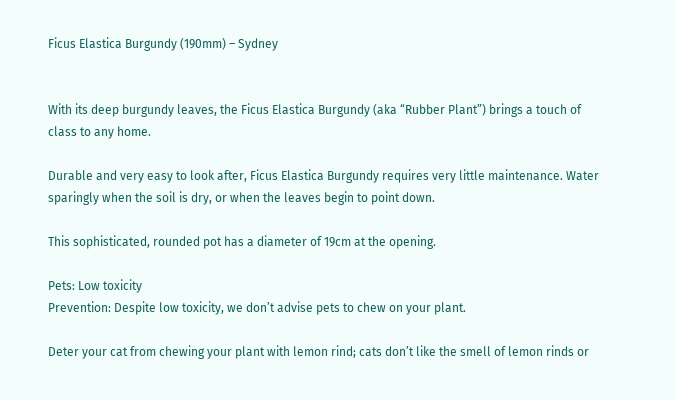Ficus Elastica Burgundy (190mm) – Sydney


With its deep burgundy leaves, the Ficus Elastica Burgundy (aka “Rubber Plant”) brings a touch of class to any home.

Durable and very easy to look after, Ficus Elastica Burgundy requires very little maintenance. Water sparingly when the soil is dry, or when the leaves begin to point down.

This sophisticated, rounded pot has a diameter of 19cm at the opening.

Pets: Low toxicity
Prevention: Despite low toxicity, we don’t advise pets to chew on your plant.

Deter your cat from chewing your plant with lemon rind; cats don’t like the smell of lemon rinds or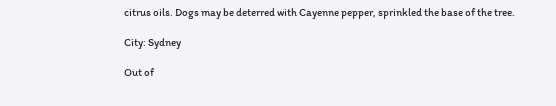citrus oils. Dogs may be deterred with Cayenne pepper, sprinkled the base of the tree.

City: Sydney

Out of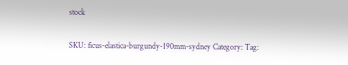stock

SKU: ficus-elastica-burgundy-190mm-sydney Category: Tag: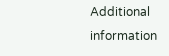Additional information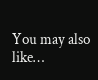You may also like…